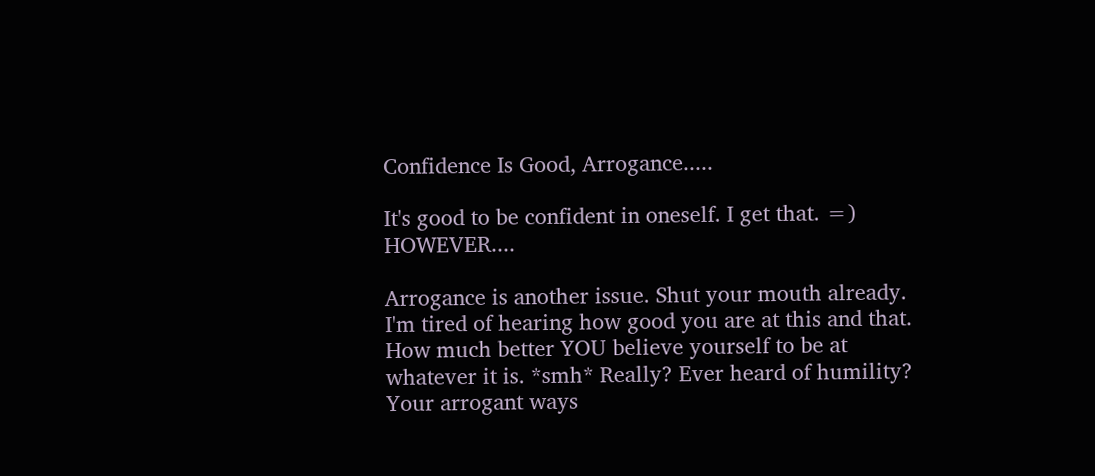Confidence Is Good, Arrogance.....

It's good to be confident in oneself. I get that. =) HOWEVER....

Arrogance is another issue. Shut your mouth already. I'm tired of hearing how good you are at this and that. How much better YOU believe yourself to be at whatever it is. *smh* Really? Ever heard of humility? Your arrogant ways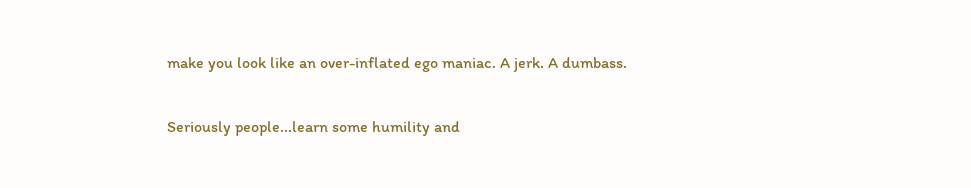make you look like an over-inflated ego maniac. A jerk. A dumbass.

Seriously people...learn some humility and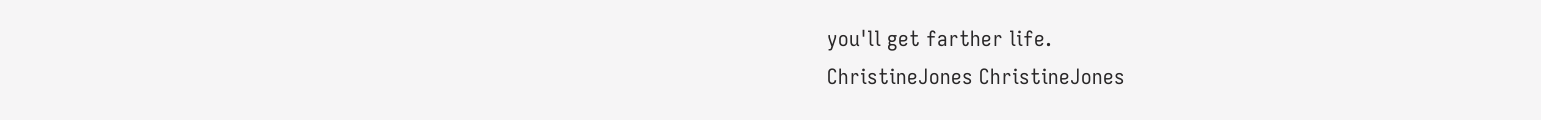you'll get farther life.
ChristineJones ChristineJones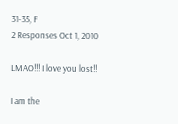31-35, F
2 Responses Oct 1, 2010

LMAO!!! I love you lost!!

I am the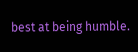best at being humble.